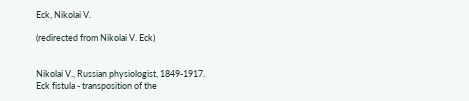Eck, Nikolai V.

(redirected from Nikolai V. Eck)


Nikolai V., Russian physiologist, 1849-1917.
Eck fistula - transposition of the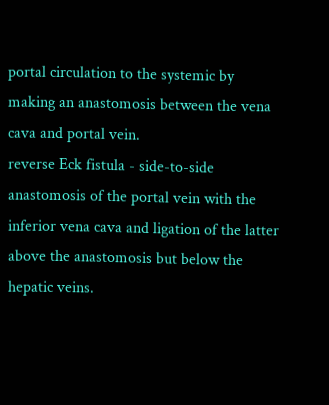portal circulation to the systemic by making an anastomosis between the vena cava and portal vein.
reverse Eck fistula - side-to-side anastomosis of the portal vein with the inferior vena cava and ligation of the latter above the anastomosis but below the hepatic veins.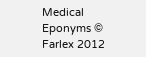Medical Eponyms © Farlex 2012